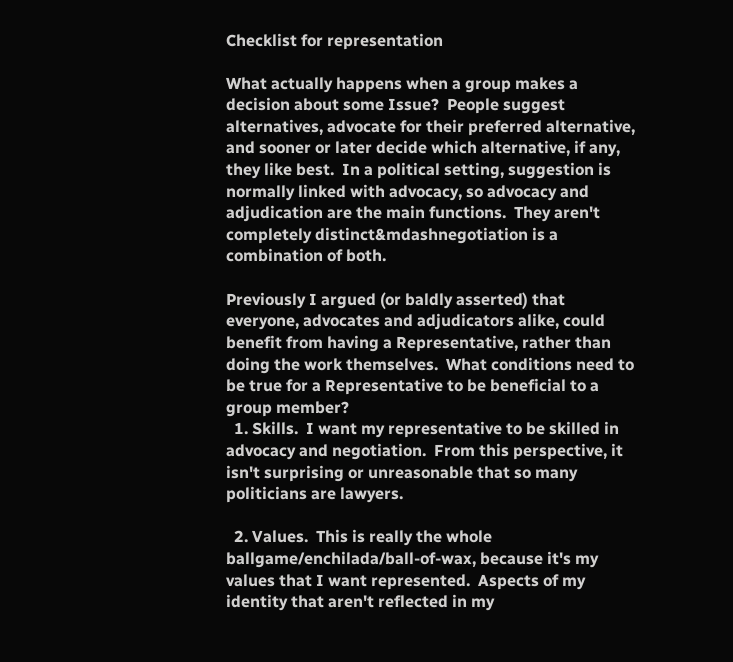Checklist for representation

What actually happens when a group makes a decision about some Issue?  People suggest alternatives, advocate for their preferred alternative, and sooner or later decide which alternative, if any, they like best.  In a political setting, suggestion is normally linked with advocacy, so advocacy and adjudication are the main functions.  They aren't completely distinct&mdashnegotiation is a combination of both.

Previously I argued (or baldly asserted) that everyone, advocates and adjudicators alike, could benefit from having a Representative, rather than doing the work themselves.  What conditions need to be true for a Representative to be beneficial to a group member?
  1. Skills.  I want my representative to be skilled in advocacy and negotiation.  From this perspective, it isn't surprising or unreasonable that so many politicians are lawyers.

  2. Values.  This is really the whole ballgame/enchilada/ball-of-wax, because it's my values that I want represented.  Aspects of my identity that aren't reflected in my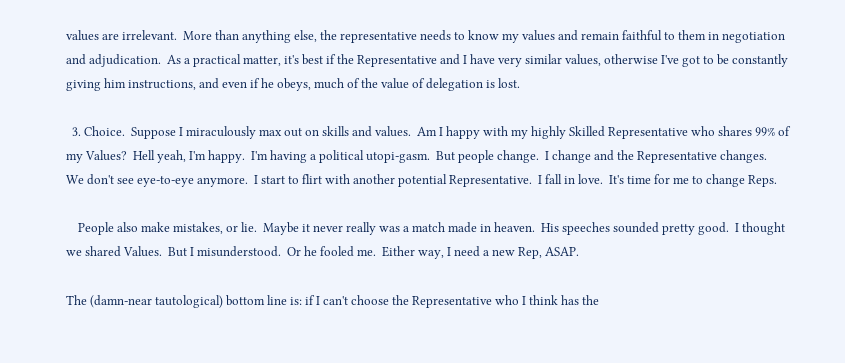values are irrelevant.  More than anything else, the representative needs to know my values and remain faithful to them in negotiation and adjudication.  As a practical matter, it's best if the Representative and I have very similar values, otherwise I've got to be constantly giving him instructions, and even if he obeys, much of the value of delegation is lost.

  3. Choice.  Suppose I miraculously max out on skills and values.  Am I happy with my highly Skilled Representative who shares 99% of my Values?  Hell yeah, I'm happy.  I'm having a political utopi-gasm.  But people change.  I change and the Representative changes.  We don't see eye-to-eye anymore.  I start to flirt with another potential Representative.  I fall in love.  It's time for me to change Reps.

    People also make mistakes, or lie.  Maybe it never really was a match made in heaven.  His speeches sounded pretty good.  I thought we shared Values.  But I misunderstood.  Or he fooled me.  Either way, I need a new Rep, ASAP.

The (damn-near tautological) bottom line is: if I can't choose the Representative who I think has the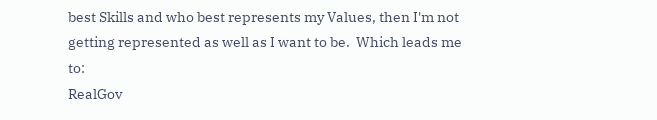best Skills and who best represents my Values, then I'm not getting represented as well as I want to be.  Which leads me to:
RealGov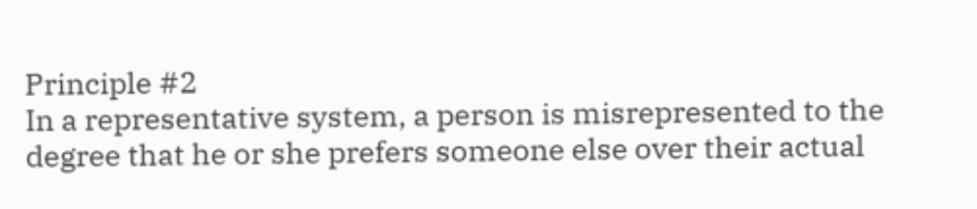Principle #2
In a representative system, a person is misrepresented to the degree that he or she prefers someone else over their actual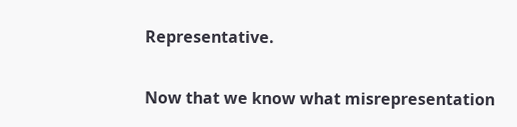Representative.

Now that we know what misrepresentation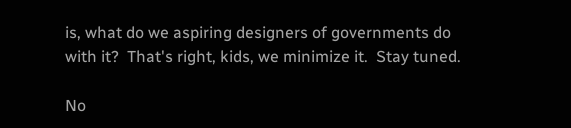is, what do we aspiring designers of governments do with it?  That's right, kids, we minimize it.  Stay tuned.

No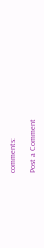comments:

Post a Comment